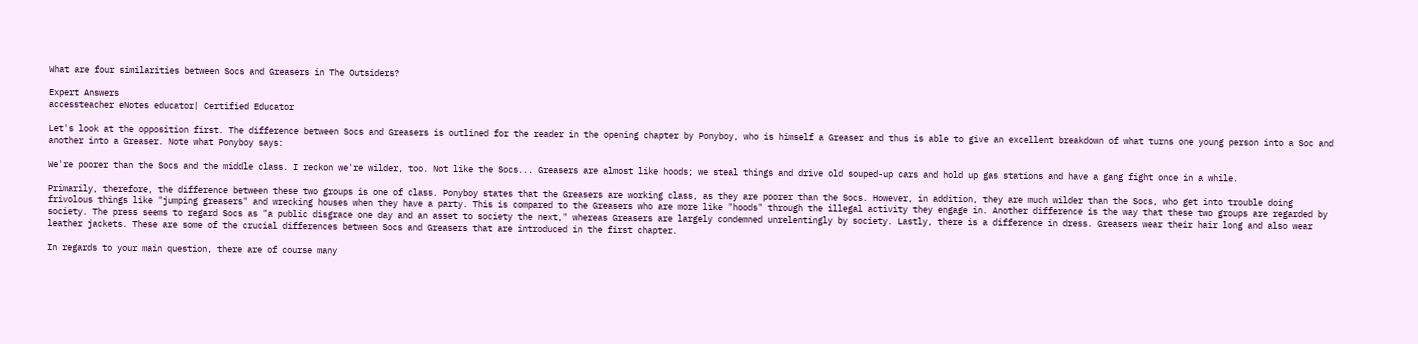What are four similarities between Socs and Greasers in The Outsiders?

Expert Answers
accessteacher eNotes educator| Certified Educator

Let's look at the opposition first. The difference between Socs and Greasers is outlined for the reader in the opening chapter by Ponyboy, who is himself a Greaser and thus is able to give an excellent breakdown of what turns one young person into a Soc and another into a Greaser. Note what Ponyboy says:

We're poorer than the Socs and the middle class. I reckon we're wilder, too. Not like the Socs... Greasers are almost like hoods; we steal things and drive old souped-up cars and hold up gas stations and have a gang fight once in a while.

Primarily, therefore, the difference between these two groups is one of class. Ponyboy states that the Greasers are working class, as they are poorer than the Socs. However, in addition, they are much wilder than the Socs, who get into trouble doing frivolous things like "jumping greasers" and wrecking houses when they have a party. This is compared to the Greasers who are more like "hoods" through the illegal activity they engage in. Another difference is the way that these two groups are regarded by society. The press seems to regard Socs as "a public disgrace one day and an asset to society the next," whereas Greasers are largely condemned unrelentingly by society. Lastly, there is a difference in dress. Greasers wear their hair long and also wear leather jackets. These are some of the crucial differences between Socs and Greasers that are introduced in the first chapter.

In regards to your main question, there are of course many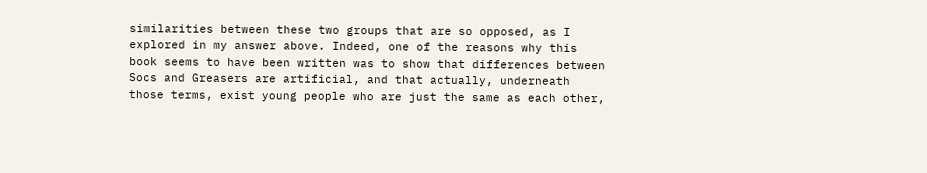similarities between these two groups that are so opposed, as I explored in my answer above. Indeed, one of the reasons why this book seems to have been written was to show that differences between Socs and Greasers are artificial, and that actually, underneath those terms, exist young people who are just the same as each other,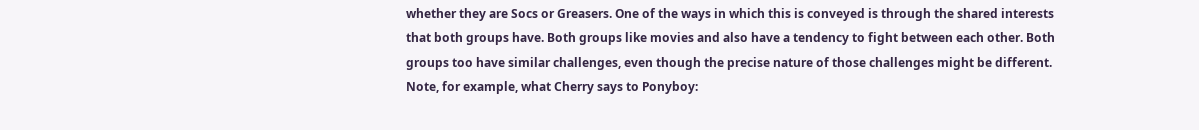whether they are Socs or Greasers. One of the ways in which this is conveyed is through the shared interests that both groups have. Both groups like movies and also have a tendency to fight between each other. Both groups too have similar challenges, even though the precise nature of those challenges might be different. Note, for example, what Cherry says to Ponyboy: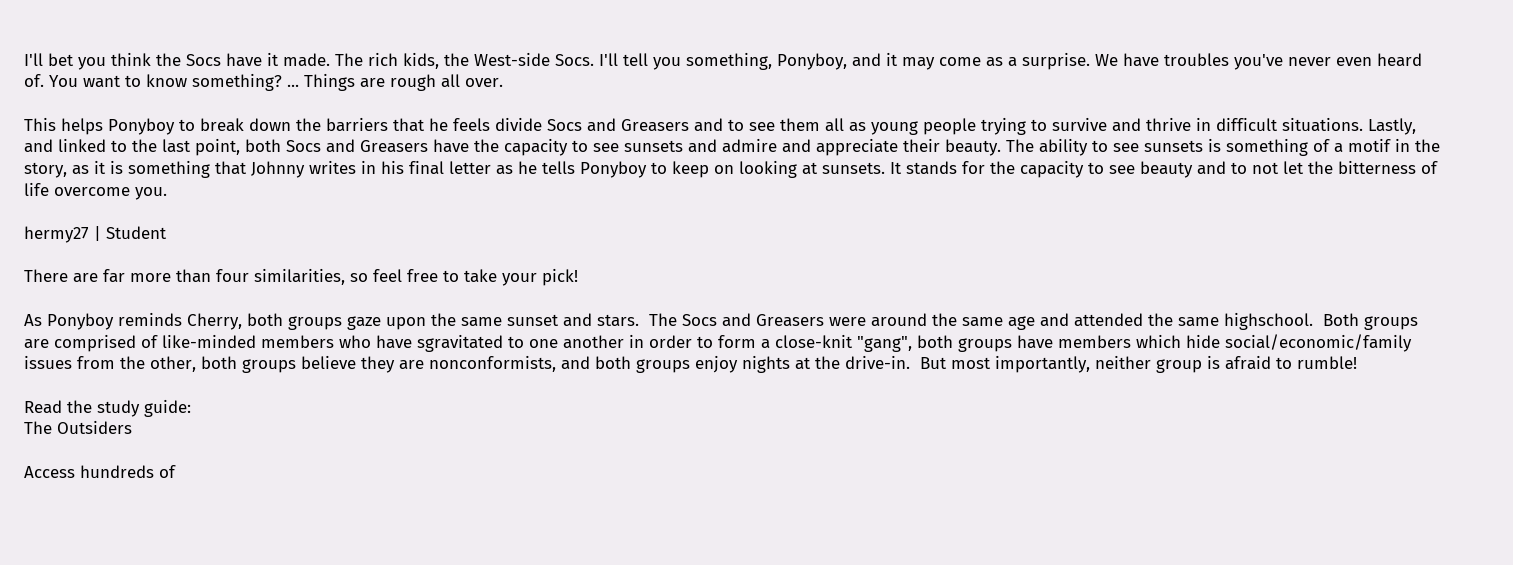I'll bet you think the Socs have it made. The rich kids, the West-side Socs. I'll tell you something, Ponyboy, and it may come as a surprise. We have troubles you've never even heard of. You want to know something? ... Things are rough all over.

This helps Ponyboy to break down the barriers that he feels divide Socs and Greasers and to see them all as young people trying to survive and thrive in difficult situations. Lastly, and linked to the last point, both Socs and Greasers have the capacity to see sunsets and admire and appreciate their beauty. The ability to see sunsets is something of a motif in the story, as it is something that Johnny writes in his final letter as he tells Ponyboy to keep on looking at sunsets. It stands for the capacity to see beauty and to not let the bitterness of life overcome you.

hermy27 | Student

There are far more than four similarities, so feel free to take your pick!

As Ponyboy reminds Cherry, both groups gaze upon the same sunset and stars.  The Socs and Greasers were around the same age and attended the same highschool.  Both groups are comprised of like-minded members who have sgravitated to one another in order to form a close-knit "gang", both groups have members which hide social/economic/family issues from the other, both groups believe they are nonconformists, and both groups enjoy nights at the drive-in.  But most importantly, neither group is afraid to rumble!

Read the study guide:
The Outsiders

Access hundreds of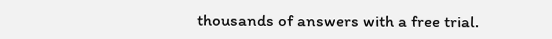thousands of answers with a free trial.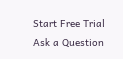Start Free Trial
Ask a Question